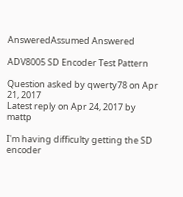AnsweredAssumed Answered

ADV8005 SD Encoder Test Pattern

Question asked by qwerty78 on Apr 21, 2017
Latest reply on Apr 24, 2017 by mattp

I'm having difficulty getting the SD encoder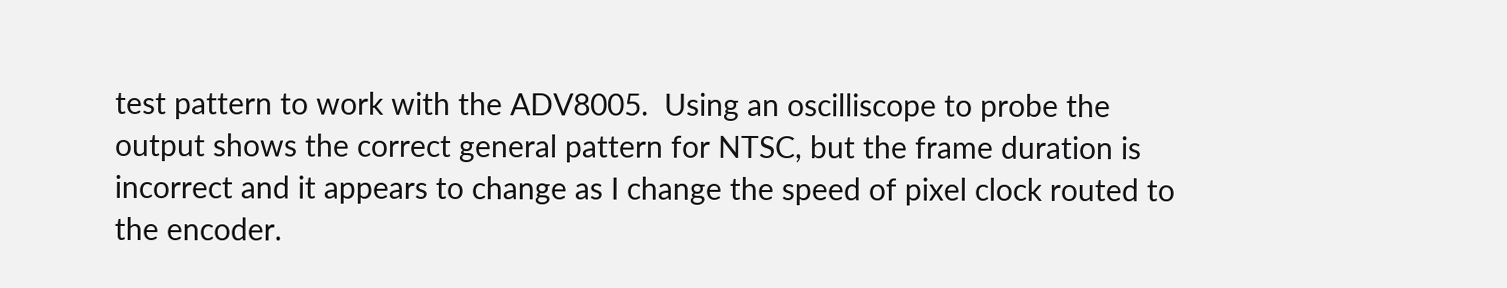test pattern to work with the ADV8005.  Using an oscilliscope to probe the output shows the correct general pattern for NTSC, but the frame duration is incorrect and it appears to change as I change the speed of pixel clock routed to the encoder.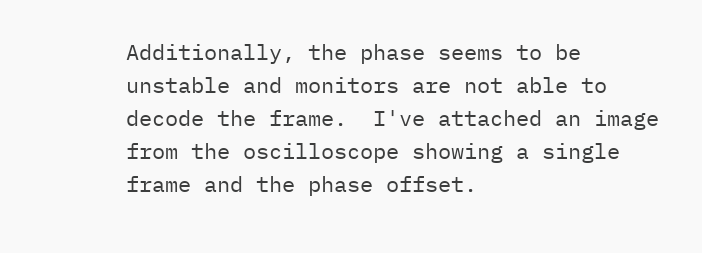Additionally, the phase seems to be unstable and monitors are not able to decode the frame.  I've attached an image from the oscilloscope showing a single frame and the phase offset.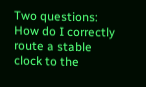Two questions: How do I correctly route a stable clock to the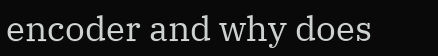encoder and why does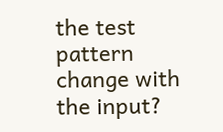the test pattern change with the input?